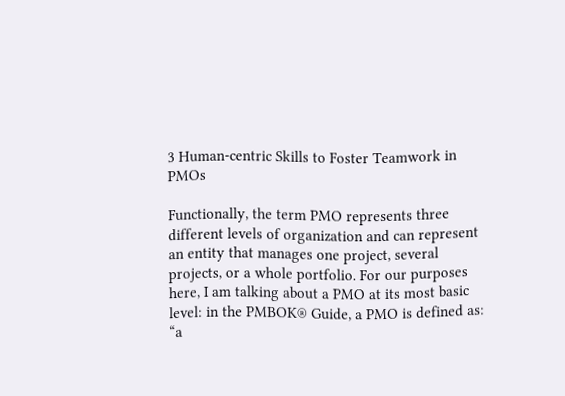3 Human-centric Skills to Foster Teamwork in PMOs

Functionally, the term PMO represents three different levels of organization and can represent an entity that manages one project, several projects, or a whole portfolio. For our purposes here, I am talking about a PMO at its most basic level: in the PMBOK® Guide, a PMO is defined as: “a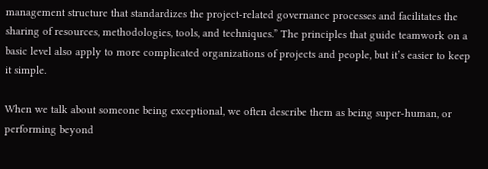management structure that standardizes the project-related governance processes and facilitates the sharing of resources, methodologies, tools, and techniques.” The principles that guide teamwork on a basic level also apply to more complicated organizations of projects and people, but it’s easier to keep it simple.

When we talk about someone being exceptional, we often describe them as being super-human, or performing beyond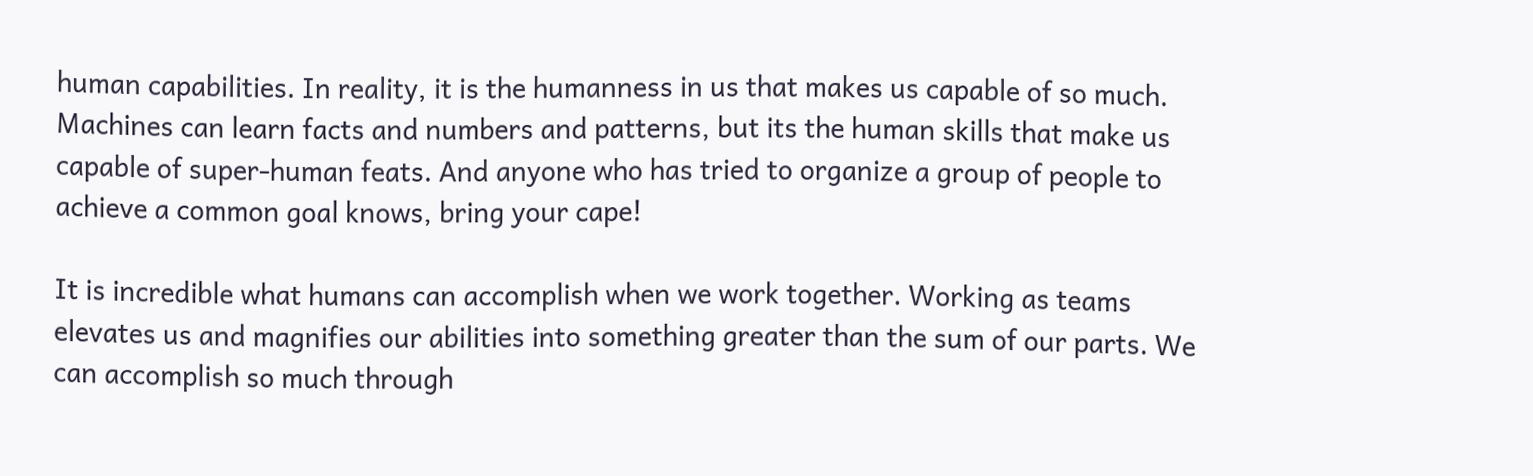human capabilities. In reality, it is the humanness in us that makes us capable of so much. Machines can learn facts and numbers and patterns, but its the human skills that make us capable of super-human feats. And anyone who has tried to organize a group of people to achieve a common goal knows, bring your cape!

It is incredible what humans can accomplish when we work together. Working as teams elevates us and magnifies our abilities into something greater than the sum of our parts. We can accomplish so much through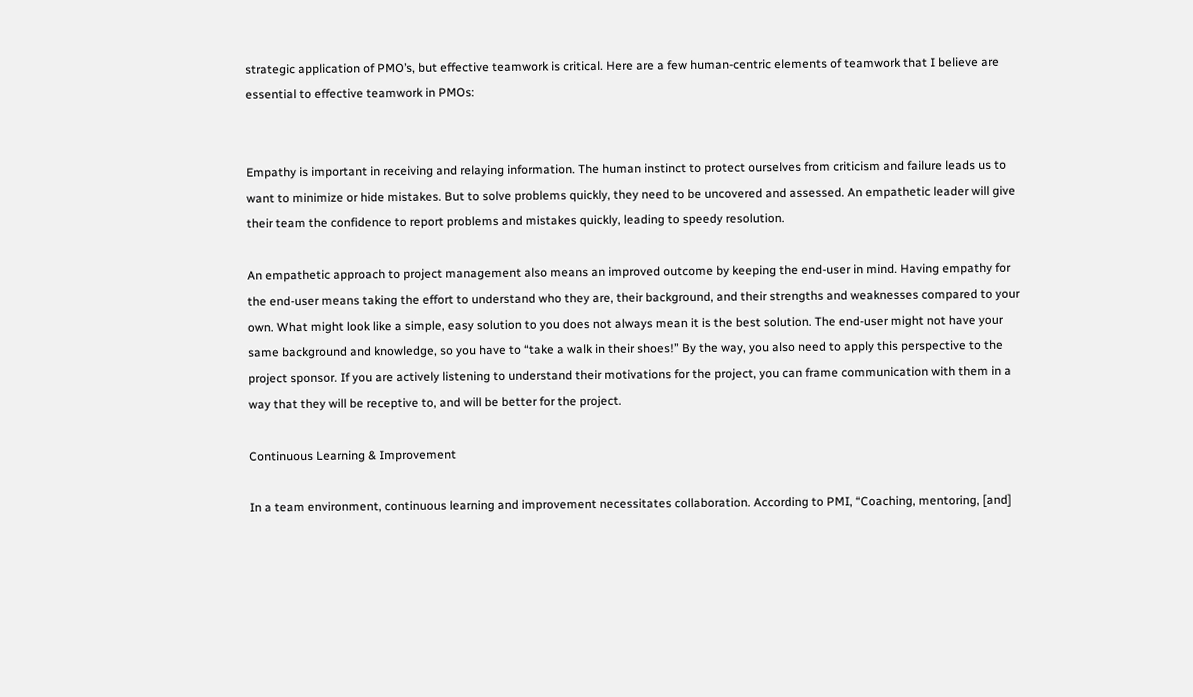strategic application of PMO’s, but effective teamwork is critical. Here are a few human-centric elements of teamwork that I believe are essential to effective teamwork in PMOs:


Empathy is important in receiving and relaying information. The human instinct to protect ourselves from criticism and failure leads us to want to minimize or hide mistakes. But to solve problems quickly, they need to be uncovered and assessed. An empathetic leader will give their team the confidence to report problems and mistakes quickly, leading to speedy resolution.

An empathetic approach to project management also means an improved outcome by keeping the end-user in mind. Having empathy for the end-user means taking the effort to understand who they are, their background, and their strengths and weaknesses compared to your own. What might look like a simple, easy solution to you does not always mean it is the best solution. The end-user might not have your same background and knowledge, so you have to “take a walk in their shoes!” By the way, you also need to apply this perspective to the project sponsor. If you are actively listening to understand their motivations for the project, you can frame communication with them in a way that they will be receptive to, and will be better for the project.

Continuous Learning & Improvement

In a team environment, continuous learning and improvement necessitates collaboration. According to PMI, “Coaching, mentoring, [and]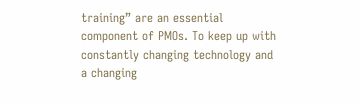training” are an essential component of PMOs. To keep up with constantly changing technology and a changing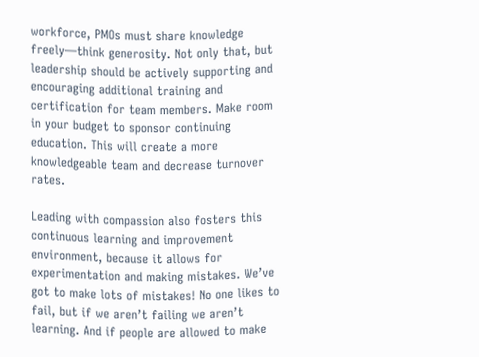workforce, PMOs must share knowledge freely—think generosity. Not only that, but leadership should be actively supporting and encouraging additional training and certification for team members. Make room in your budget to sponsor continuing education. This will create a more knowledgeable team and decrease turnover rates.

Leading with compassion also fosters this continuous learning and improvement environment, because it allows for experimentation and making mistakes. We’ve got to make lots of mistakes! No one likes to fail, but if we aren’t failing we aren’t learning. And if people are allowed to make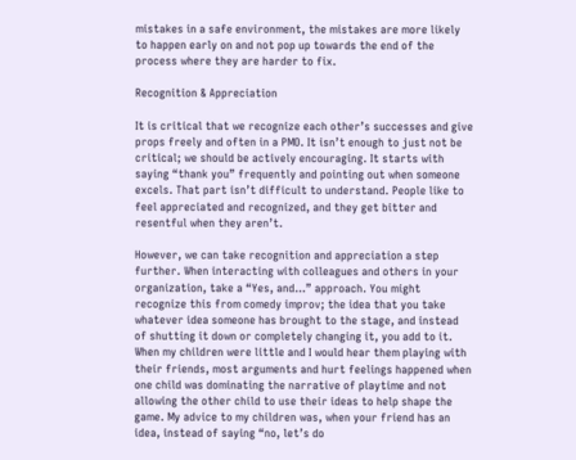mistakes in a safe environment, the mistakes are more likely to happen early on and not pop up towards the end of the process where they are harder to fix.

Recognition & Appreciation

It is critical that we recognize each other’s successes and give props freely and often in a PMO. It isn’t enough to just not be critical; we should be actively encouraging. It starts with saying “thank you” frequently and pointing out when someone excels. That part isn’t difficult to understand. People like to feel appreciated and recognized, and they get bitter and resentful when they aren’t.

However, we can take recognition and appreciation a step further. When interacting with colleagues and others in your organization, take a “Yes, and…” approach. You might recognize this from comedy improv; the idea that you take whatever idea someone has brought to the stage, and instead of shutting it down or completely changing it, you add to it. When my children were little and I would hear them playing with their friends, most arguments and hurt feelings happened when one child was dominating the narrative of playtime and not allowing the other child to use their ideas to help shape the game. My advice to my children was, when your friend has an idea, instead of saying “no, let’s do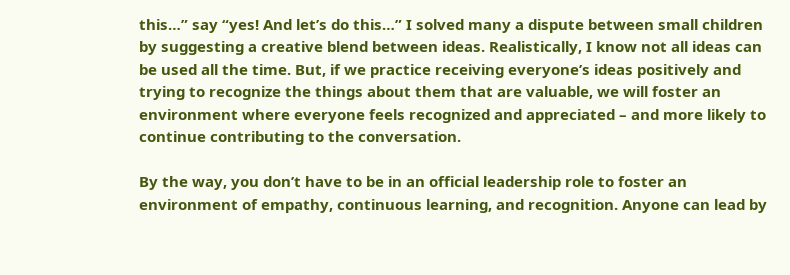this…” say “yes! And let’s do this…” I solved many a dispute between small children by suggesting a creative blend between ideas. Realistically, I know not all ideas can be used all the time. But, if we practice receiving everyone’s ideas positively and trying to recognize the things about them that are valuable, we will foster an environment where everyone feels recognized and appreciated – and more likely to continue contributing to the conversation.

By the way, you don’t have to be in an official leadership role to foster an environment of empathy, continuous learning, and recognition. Anyone can lead by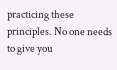practicing these principles. No one needs to give you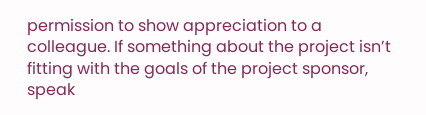permission to show appreciation to a colleague. If something about the project isn’t fitting with the goals of the project sponsor, speak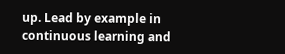up. Lead by example in continuous learning and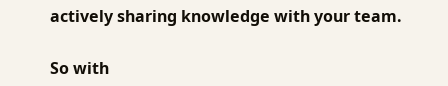actively sharing knowledge with your team.

So with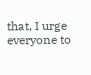that, I urge everyone to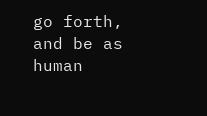go forth, and be as human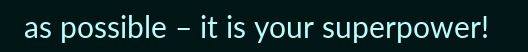as possible – it is your superpower!